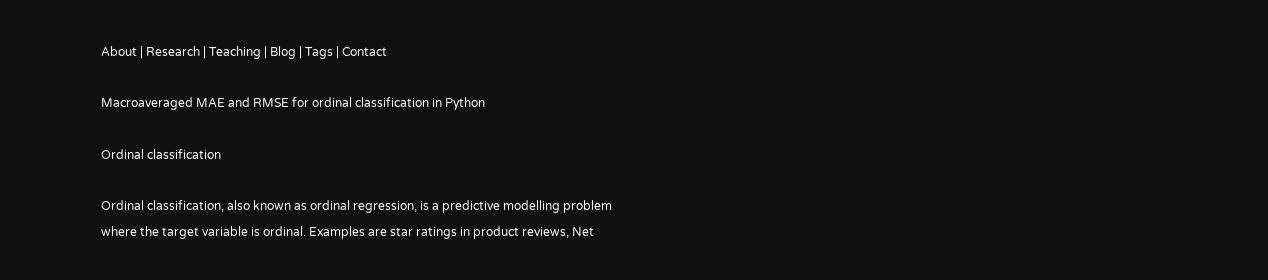About | Research | Teaching | Blog | Tags | Contact

Macroaveraged MAE and RMSE for ordinal classification in Python

Ordinal classification

Ordinal classification, also known as ordinal regression, is a predictive modelling problem where the target variable is ordinal. Examples are star ratings in product reviews, Net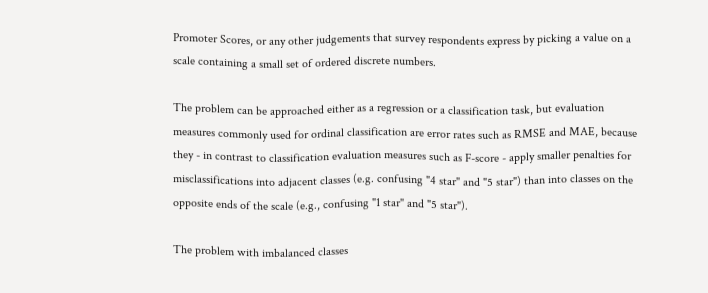Promoter Scores, or any other judgements that survey respondents express by picking a value on a scale containing a small set of ordered discrete numbers.

The problem can be approached either as a regression or a classification task, but evaluation measures commonly used for ordinal classification are error rates such as RMSE and MAE, because they - in contrast to classification evaluation measures such as F-score - apply smaller penalties for misclassifications into adjacent classes (e.g. confusing "4 star" and "5 star") than into classes on the opposite ends of the scale (e.g., confusing "1 star" and "5 star").

The problem with imbalanced classes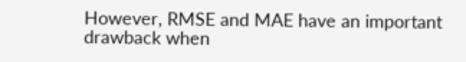However, RMSE and MAE have an important drawback when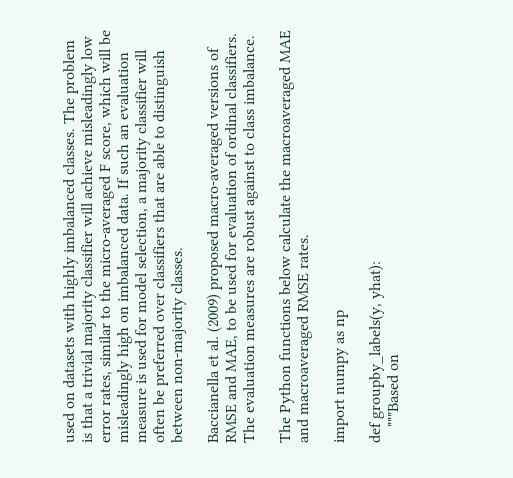used on datasets with highly imbalanced classes. The problem is that a trivial majority classifier will achieve misleadingly low error rates, similar to the micro-averaged F score, which will be misleadingly high on imbalanced data. If such an evaluation measure is used for model selection, a majority classifier will often be preferred over classifiers that are able to distinguish between non-majority classes.

Baccianella et al. (2009) proposed macro-averaged versions of RMSE and MAE, to be used for evaluation of ordinal classifiers. The evaluation measures are robust against to class imbalance.

The Python functions below calculate the macroaveraged MAE and macroaveraged RMSE rates.

import numpy as np

def groupby_labels(y, yhat):
    """Based on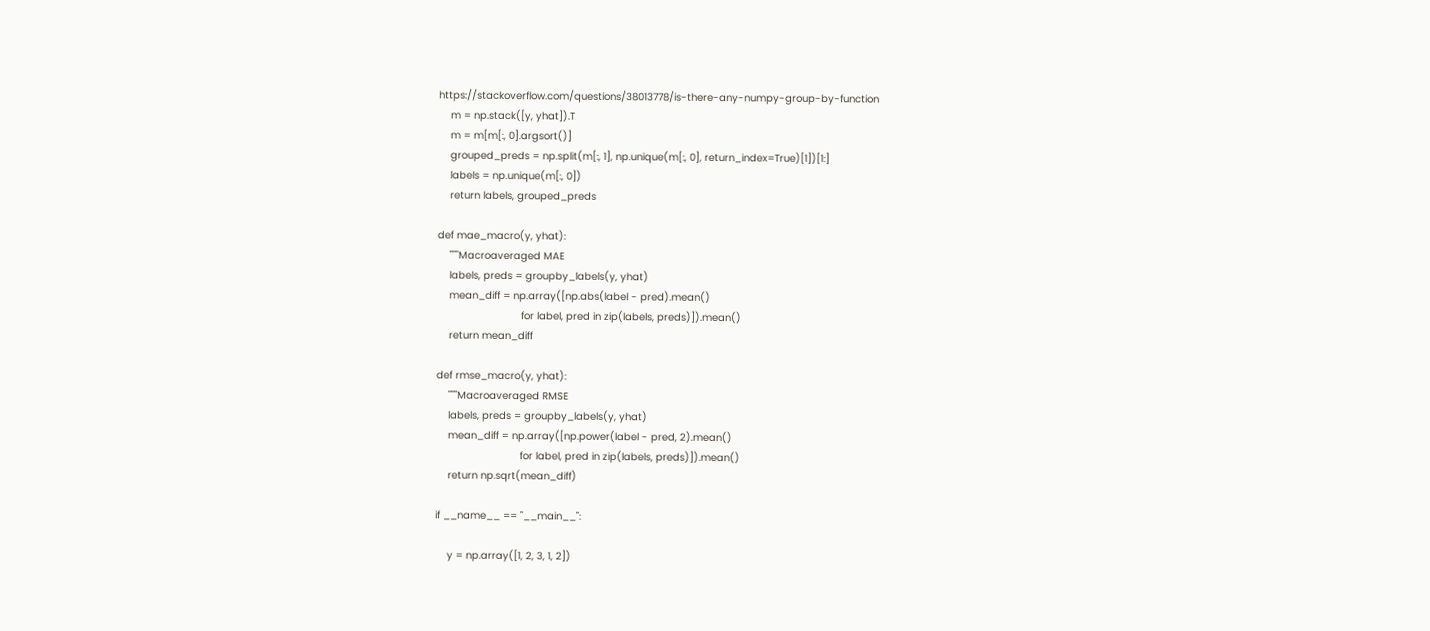https://stackoverflow.com/questions/38013778/is-there-any-numpy-group-by-function
    m = np.stack([y, yhat]).T
    m = m[m[:, 0].argsort()]
    grouped_preds = np.split(m[:, 1], np.unique(m[:, 0], return_index=True)[1])[1:]
    labels = np.unique(m[:, 0])
    return labels, grouped_preds

def mae_macro(y, yhat):
    """Macroaveraged MAE
    labels, preds = groupby_labels(y, yhat)
    mean_diff = np.array([np.abs(label - pred).mean()
                            for label, pred in zip(labels, preds)]).mean()
    return mean_diff

def rmse_macro(y, yhat):
    """Macroaveraged RMSE
    labels, preds = groupby_labels(y, yhat)
    mean_diff = np.array([np.power(label - pred, 2).mean()
                            for label, pred in zip(labels, preds)]).mean()
    return np.sqrt(mean_diff)

if __name__ == "__main__":

    y = np.array([1, 2, 3, 1, 2])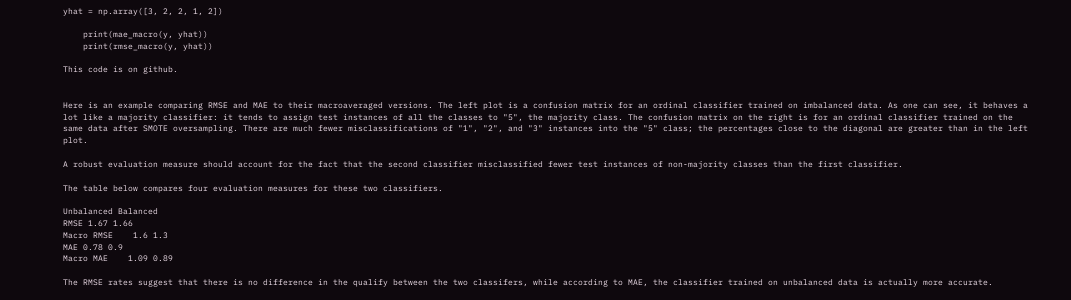yhat = np.array([3, 2, 2, 1, 2])

    print(mae_macro(y, yhat))
    print(rmse_macro(y, yhat))

This code is on github.


Here is an example comparing RMSE and MAE to their macroaveraged versions. The left plot is a confusion matrix for an ordinal classifier trained on imbalanced data. As one can see, it behaves a lot like a majority classifier: it tends to assign test instances of all the classes to "5", the majority class. The confusion matrix on the right is for an ordinal classifier trained on the same data after SMOTE oversampling. There are much fewer misclassifications of "1", "2", and "3" instances into the "5" class; the percentages close to the diagonal are greater than in the left plot.

A robust evaluation measure should account for the fact that the second classifier misclassified fewer test instances of non-majority classes than the first classifier.

The table below compares four evaluation measures for these two classifiers.

Unbalanced Balanced
RMSE 1.67 1.66
Macro RMSE    1.6 1.3
MAE 0.78 0.9
Macro MAE    1.09 0.89

The RMSE rates suggest that there is no difference in the qualify between the two classifers, while according to MAE, the classifier trained on unbalanced data is actually more accurate.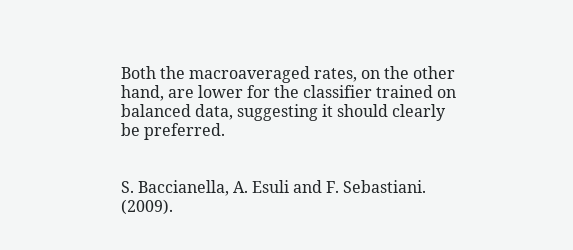Both the macroaveraged rates, on the other hand, are lower for the classifier trained on balanced data, suggesting it should clearly be preferred.


S. Baccianella, A. Esuli and F. Sebastiani. (2009).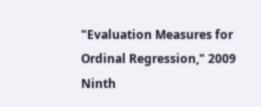"Evaluation Measures for Ordinal Regression," 2009 Ninth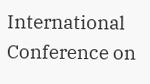International Conference on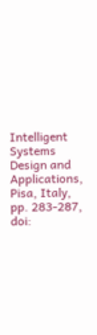Intelligent Systems Design and Applications, Pisa, Italy, pp. 283-287, doi: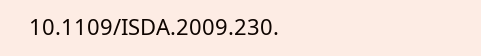10.1109/ISDA.2009.230.